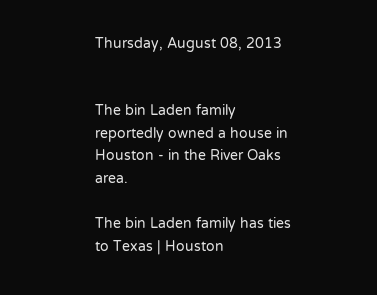Thursday, August 08, 2013


The bin Laden family reportedly owned a house in Houston - in the River Oaks area.

The bin Laden family has ties to Texas | Houston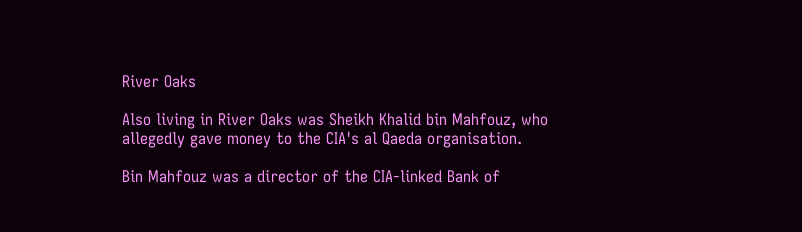River Oaks

Also living in River Oaks was Sheikh Khalid bin Mahfouz, who allegedly gave money to the CIA's al Qaeda organisation.

Bin Mahfouz was a director of the CIA-linked Bank of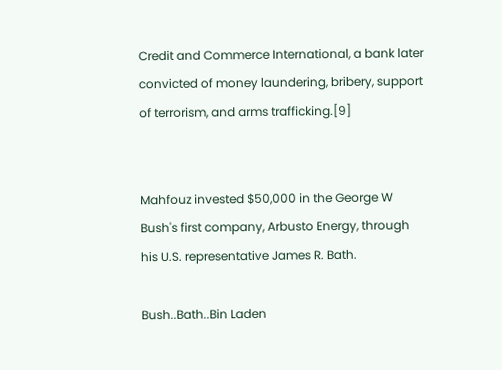Credit and Commerce International, a bank later convicted of money laundering, bribery, support of terrorism, and arms trafficking.[9]


Mahfouz invested $50,000 in the George W Bush's first company, Arbusto Energy, through his U.S. representative James R. Bath.

Bush..Bath..Bin Laden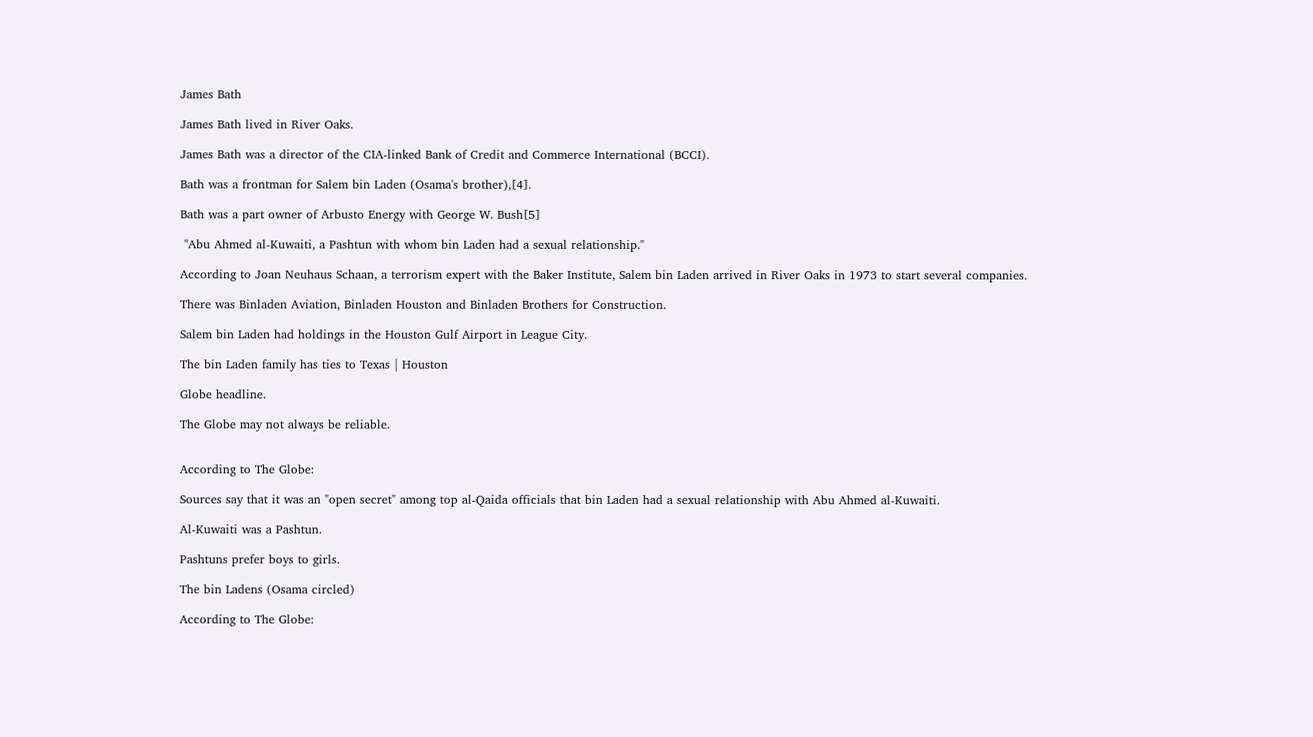James Bath

James Bath lived in River Oaks.

James Bath was a director of the CIA-linked Bank of Credit and Commerce International (BCCI).

Bath was a frontman for Salem bin Laden (Osama's brother),[4].

Bath was a part owner of Arbusto Energy with George W. Bush[5]

 "Abu Ahmed al-Kuwaiti, a Pashtun with whom bin Laden had a sexual relationship."

According to Joan Neuhaus Schaan, a terrorism expert with the Baker Institute, Salem bin Laden arrived in River Oaks in 1973 to start several companies.

There was Binladen Aviation, Binladen Houston and Binladen Brothers for Construction.

Salem bin Laden had holdings in the Houston Gulf Airport in League City.

The bin Laden family has ties to Texas | Houston

Globe headline.

The Globe may not always be reliable.


According to The Globe:

Sources say that it was an "open secret" among top al-Qaida officials that bin Laden had a sexual relationship with Abu Ahmed al-Kuwaiti.

Al-Kuwaiti was a Pashtun.

Pashtuns prefer boys to girls.

The bin Ladens (Osama circled)

According to The Globe: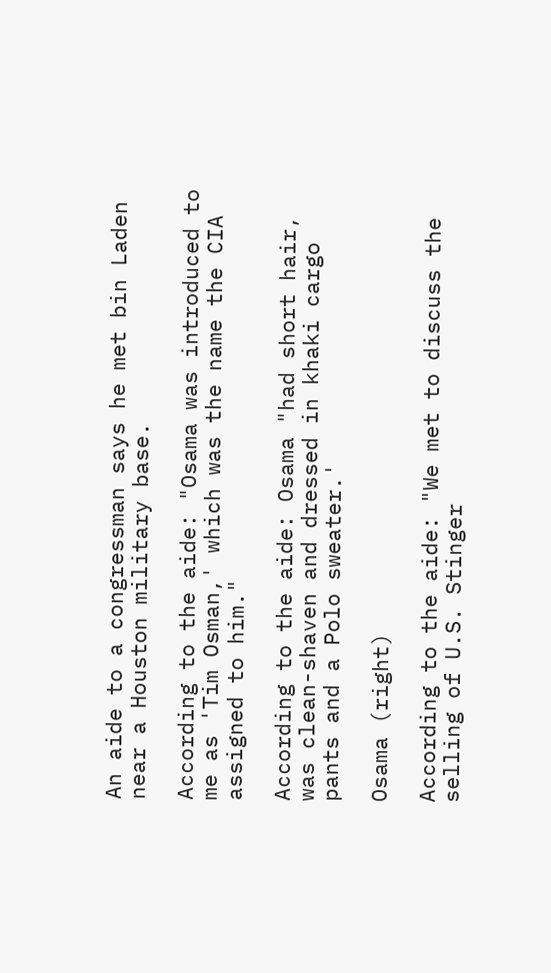An aide to a congressman says he met bin Laden near a Houston military base.

According to the aide: "Osama was introduced to me as 'Tim Osman,' which was the name the CIA assigned to him."

According to the aide: Osama "had short hair, was clean-shaven and dressed in khaki cargo pants and a Polo sweater.'

Osama (right)

According to the aide: "We met to discuss the selling of U.S. Stinger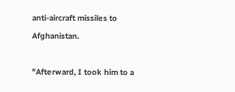anti-aircraft missiles to Afghanistan.

"Afterward, I took him to a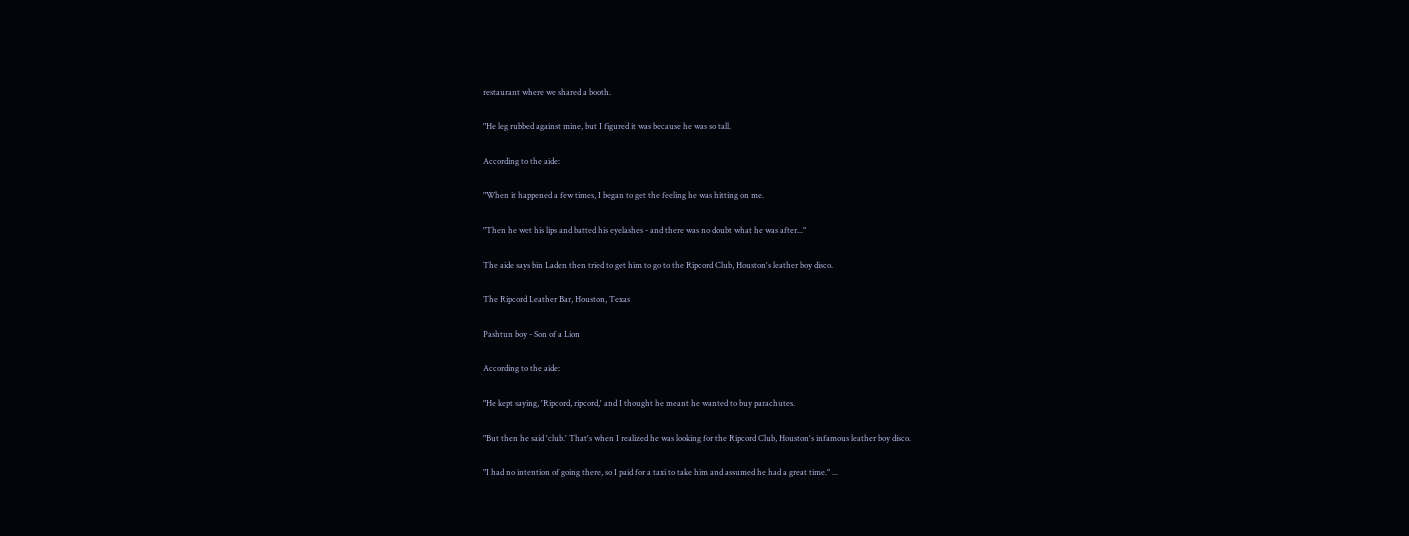restaurant where we shared a booth.

"He leg rubbed against mine, but I figured it was because he was so tall.

According to the aide:

"When it happened a few times, I began to get the feeling he was hitting on me.

"Then he wet his lips and batted his eyelashes - and there was no doubt what he was after..."

The aide says bin Laden then tried to get him to go to the Ripcord Club, Houston's leather boy disco.

The Ripcord Leather Bar, Houston, Texas

Pashtun boy - Son of a Lion

According to the aide:

"He kept saying, 'Ripcord, ripcord,' and I thought he meant he wanted to buy parachutes.

"But then he said 'club.' That's when I realized he was looking for the Ripcord Club, Houston's infamous leather boy disco.

"I had no intention of going there, so I paid for a taxi to take him and assumed he had a great time." ...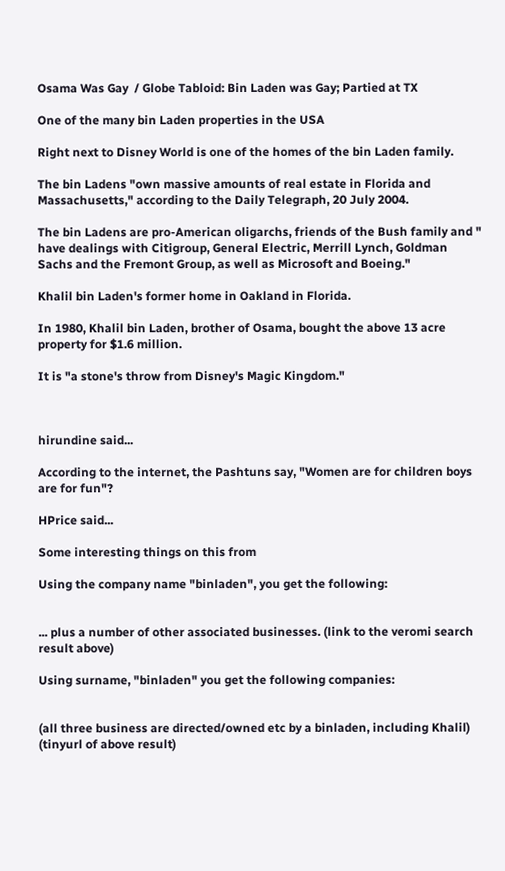Osama Was Gay  / Globe Tabloid: Bin Laden was Gay; Partied at TX

One of the many bin Laden properties in the USA

Right next to Disney World is one of the homes of the bin Laden family.

The bin Ladens "own massive amounts of real estate in Florida and Massachusetts," according to the Daily Telegraph, 20 July 2004.

The bin Ladens are pro-American oligarchs, friends of the Bush family and " have dealings with Citigroup, General Electric, Merrill Lynch, Goldman Sachs and the Fremont Group, as well as Microsoft and Boeing."

Khalil bin Laden's former home in Oakland in Florida.

In 1980, Khalil bin Laden, brother of Osama, bought the above 13 acre property for $1.6 million.

It is "a stone's throw from Disney's Magic Kingdom."



hirundine said...

According to the internet, the Pashtuns say, "Women are for children boys are for fun"?

HPrice said...

Some interesting things on this from

Using the company name "binladen", you get the following:


... plus a number of other associated businesses. (link to the veromi search result above)

Using surname, "binladen" you get the following companies:


(all three business are directed/owned etc by a binladen, including Khalil) (tinyurl of above result)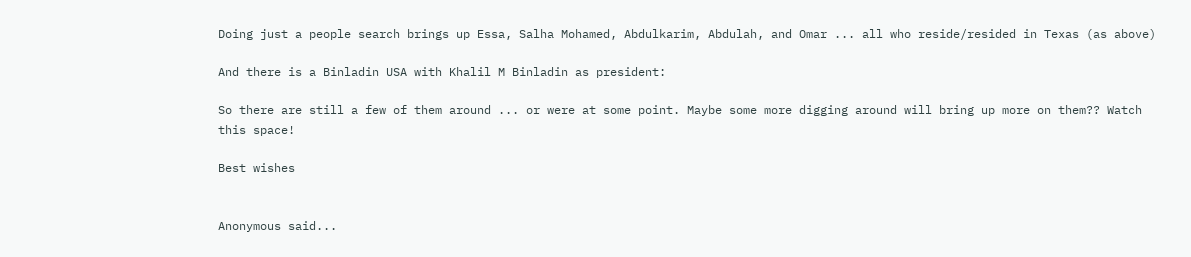Doing just a people search brings up Essa, Salha Mohamed, Abdulkarim, Abdulah, and Omar ... all who reside/resided in Texas (as above)

And there is a Binladin USA with Khalil M Binladin as president:

So there are still a few of them around ... or were at some point. Maybe some more digging around will bring up more on them?? Watch this space!

Best wishes


Anonymous said...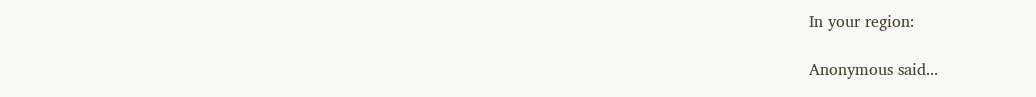In your region:

Anonymous said...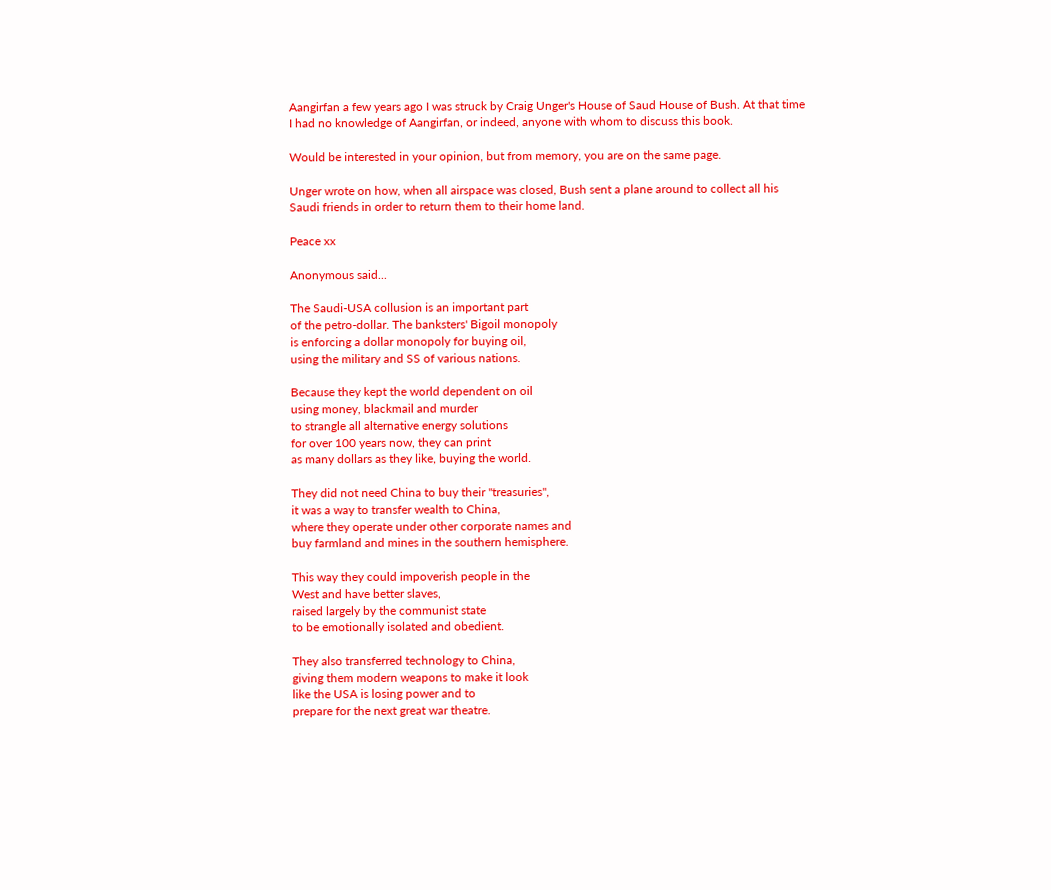Aangirfan a few years ago I was struck by Craig Unger's House of Saud House of Bush. At that time I had no knowledge of Aangirfan, or indeed, anyone with whom to discuss this book.

Would be interested in your opinion, but from memory, you are on the same page.

Unger wrote on how, when all airspace was closed, Bush sent a plane around to collect all his Saudi friends in order to return them to their home land.

Peace xx

Anonymous said...

The Saudi-USA collusion is an important part
of the petro-dollar. The banksters' Bigoil monopoly
is enforcing a dollar monopoly for buying oil,
using the military and SS of various nations.

Because they kept the world dependent on oil
using money, blackmail and murder
to strangle all alternative energy solutions
for over 100 years now, they can print
as many dollars as they like, buying the world.

They did not need China to buy their "treasuries",
it was a way to transfer wealth to China,
where they operate under other corporate names and
buy farmland and mines in the southern hemisphere.

This way they could impoverish people in the
West and have better slaves,
raised largely by the communist state
to be emotionally isolated and obedient.

They also transferred technology to China,
giving them modern weapons to make it look
like the USA is losing power and to
prepare for the next great war theatre.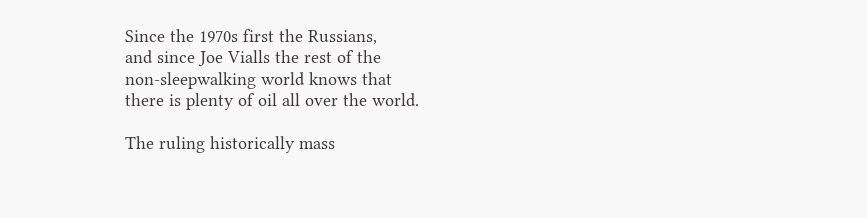Since the 1970s first the Russians,
and since Joe Vialls the rest of the
non-sleepwalking world knows that
there is plenty of oil all over the world.

The ruling historically mass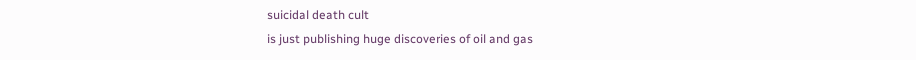suicidal death cult
is just publishing huge discoveries of oil and gas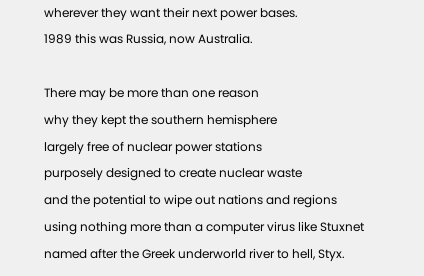wherever they want their next power bases.
1989 this was Russia, now Australia.

There may be more than one reason
why they kept the southern hemisphere
largely free of nuclear power stations
purposely designed to create nuclear waste
and the potential to wipe out nations and regions
using nothing more than a computer virus like Stuxnet
named after the Greek underworld river to hell, Styx.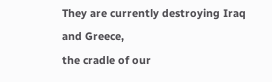They are currently destroying Iraq and Greece,
the cradle of our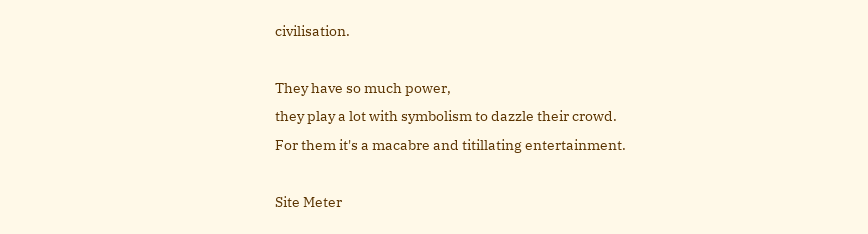civilisation.

They have so much power,
they play a lot with symbolism to dazzle their crowd.
For them it's a macabre and titillating entertainment.

Site Meter